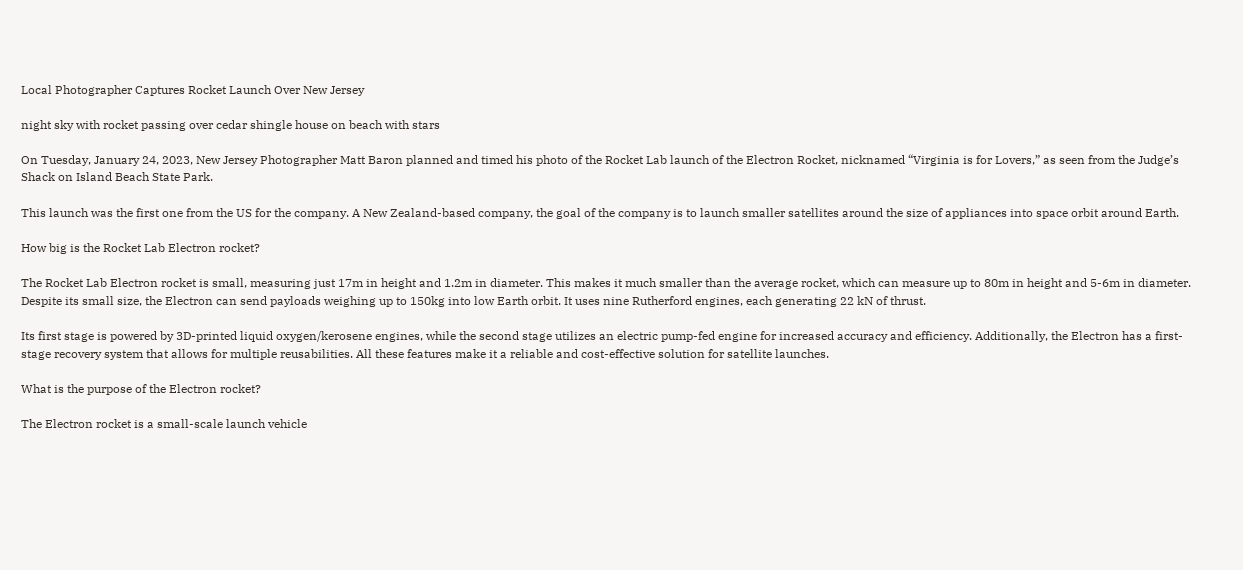Local Photographer Captures Rocket Launch Over New Jersey

night sky with rocket passing over cedar shingle house on beach with stars

On Tuesday, January 24, 2023, New Jersey Photographer Matt Baron planned and timed his photo of the Rocket Lab launch of the Electron Rocket, nicknamed “Virginia is for Lovers,” as seen from the Judge’s Shack on Island Beach State Park.

This launch was the first one from the US for the company. A New Zealand-based company, the goal of the company is to launch smaller satellites around the size of appliances into space orbit around Earth.

How big is the Rocket Lab Electron rocket?

The Rocket Lab Electron rocket is small, measuring just 17m in height and 1.2m in diameter. This makes it much smaller than the average rocket, which can measure up to 80m in height and 5-6m in diameter. Despite its small size, the Electron can send payloads weighing up to 150kg into low Earth orbit. It uses nine Rutherford engines, each generating 22 kN of thrust.

Its first stage is powered by 3D-printed liquid oxygen/kerosene engines, while the second stage utilizes an electric pump-fed engine for increased accuracy and efficiency. Additionally, the Electron has a first-stage recovery system that allows for multiple reusabilities. All these features make it a reliable and cost-effective solution for satellite launches.

What is the purpose of the Electron rocket?

The Electron rocket is a small-scale launch vehicle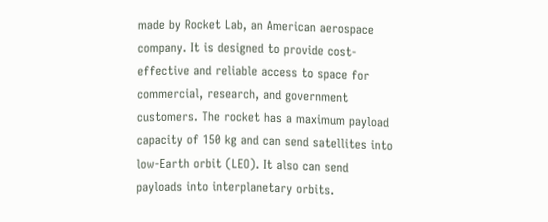made by Rocket Lab, an American aerospace company. It is designed to provide cost-effective and reliable access to space for commercial, research, and government customers. The rocket has a maximum payload capacity of 150 kg and can send satellites into low-Earth orbit (LEO). It also can send payloads into interplanetary orbits.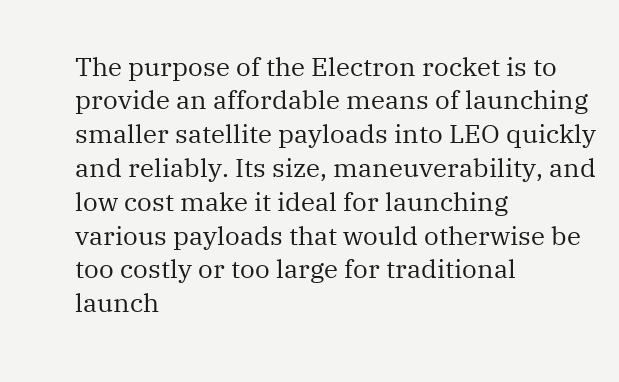The purpose of the Electron rocket is to provide an affordable means of launching smaller satellite payloads into LEO quickly and reliably. Its size, maneuverability, and low cost make it ideal for launching various payloads that would otherwise be too costly or too large for traditional launch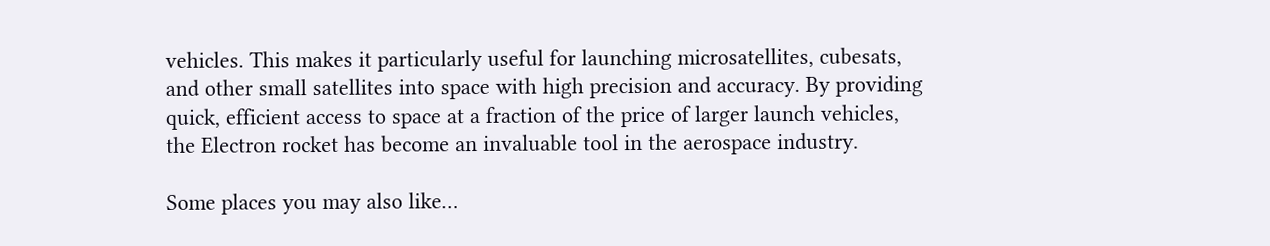vehicles. This makes it particularly useful for launching microsatellites, cubesats, and other small satellites into space with high precision and accuracy. By providing quick, efficient access to space at a fraction of the price of larger launch vehicles, the Electron rocket has become an invaluable tool in the aerospace industry.

Some places you may also like…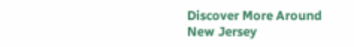Discover More Around New Jersey